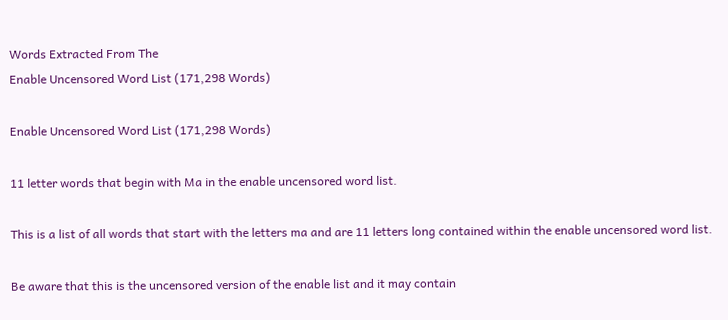Words Extracted From The
Enable Uncensored Word List (171,298 Words)

Enable Uncensored Word List (171,298 Words)

11 letter words that begin with Ma in the enable uncensored word list.

This is a list of all words that start with the letters ma and are 11 letters long contained within the enable uncensored word list.

Be aware that this is the uncensored version of the enable list and it may contain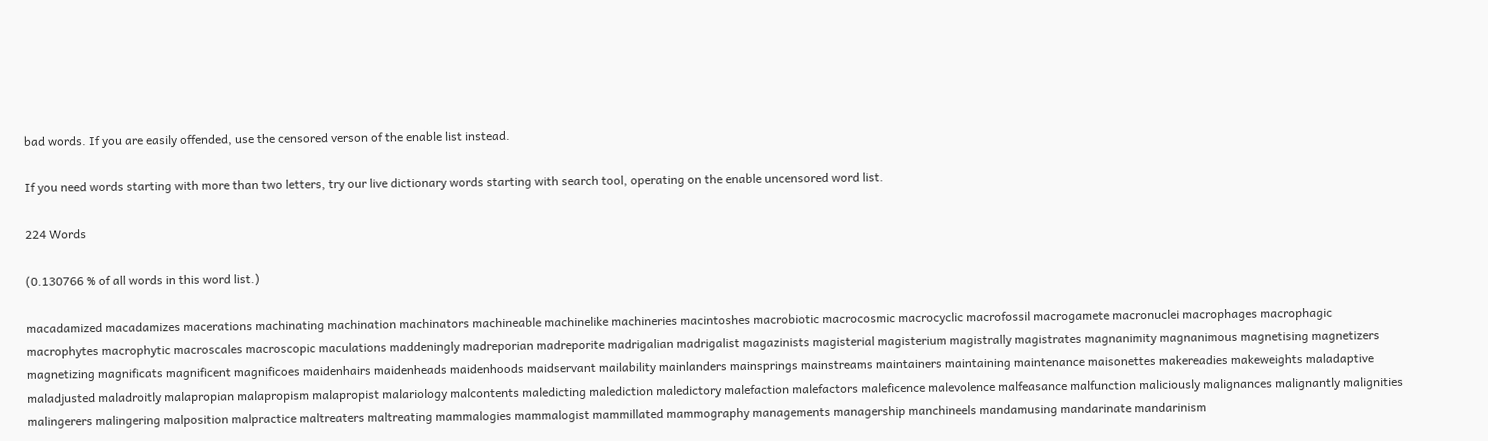bad words. If you are easily offended, use the censored verson of the enable list instead.

If you need words starting with more than two letters, try our live dictionary words starting with search tool, operating on the enable uncensored word list.

224 Words

(0.130766 % of all words in this word list.)

macadamized macadamizes macerations machinating machination machinators machineable machinelike machineries macintoshes macrobiotic macrocosmic macrocyclic macrofossil macrogamete macronuclei macrophages macrophagic macrophytes macrophytic macroscales macroscopic maculations maddeningly madreporian madreporite madrigalian madrigalist magazinists magisterial magisterium magistrally magistrates magnanimity magnanimous magnetising magnetizers magnetizing magnificats magnificent magnificoes maidenhairs maidenheads maidenhoods maidservant mailability mainlanders mainsprings mainstreams maintainers maintaining maintenance maisonettes makereadies makeweights maladaptive maladjusted maladroitly malapropian malapropism malapropist malariology malcontents maledicting malediction maledictory malefaction malefactors maleficence malevolence malfeasance malfunction maliciously malignances malignantly malignities malingerers malingering malposition malpractice maltreaters maltreating mammalogies mammalogist mammillated mammography managements managership manchineels mandamusing mandarinate mandarinism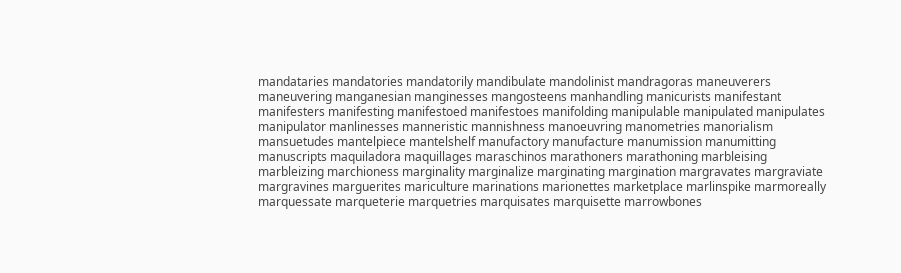mandataries mandatories mandatorily mandibulate mandolinist mandragoras maneuverers maneuvering manganesian manginesses mangosteens manhandling manicurists manifestant manifesters manifesting manifestoed manifestoes manifolding manipulable manipulated manipulates manipulator manlinesses manneristic mannishness manoeuvring manometries manorialism mansuetudes mantelpiece mantelshelf manufactory manufacture manumission manumitting manuscripts maquiladora maquillages maraschinos marathoners marathoning marbleising marbleizing marchioness marginality marginalize marginating margination margravates margraviate margravines marguerites mariculture marinations marionettes marketplace marlinspike marmoreally marquessate marqueterie marquetries marquisates marquisette marrowbones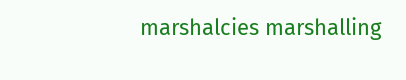marshalcies marshalling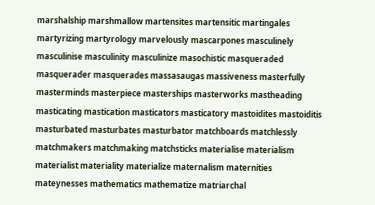marshalship marshmallow martensites martensitic martingales martyrizing martyrology marvelously mascarpones masculinely masculinise masculinity masculinize masochistic masqueraded masquerader masquerades massasaugas massiveness masterfully masterminds masterpiece masterships masterworks mastheading masticating mastication masticators masticatory mastoidites mastoiditis masturbated masturbates masturbator matchboards matchlessly matchmakers matchmaking matchsticks materialise materialism materialist materiality materialize maternalism maternities mateynesses mathematics mathematize matriarchal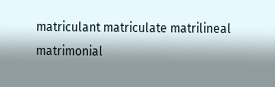matriculant matriculate matrilineal matrimonial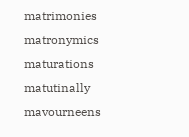matrimonies matronymics maturations matutinally mavourneens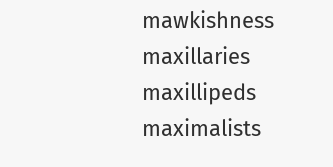mawkishness maxillaries maxillipeds maximalists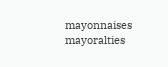mayonnaises mayoralties